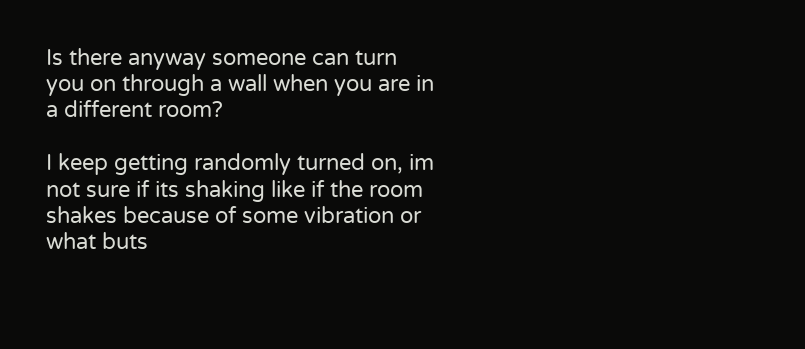Is there anyway someone can turn you on through a wall when you are in a different room?

I keep getting randomly turned on, im not sure if its shaking like if the room shakes because of some vibration or what buts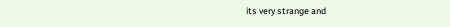its very strange and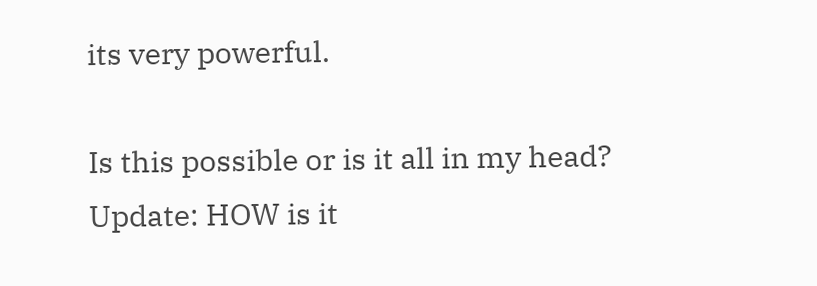its very powerful.

Is this possible or is it all in my head?
Update: HOW is it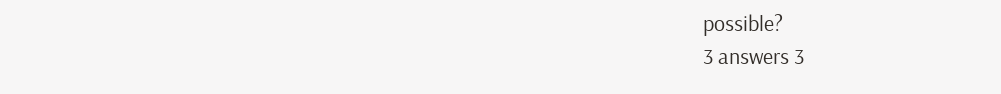possible?
3 answers 3